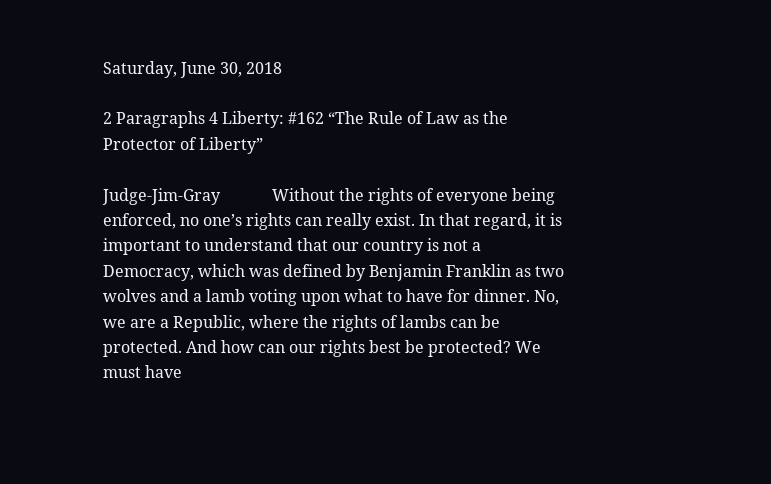Saturday, June 30, 2018

2 Paragraphs 4 Liberty: #162 “The Rule of Law as the Protector of Liberty”

Judge-Jim-Gray             Without the rights of everyone being enforced, no one’s rights can really exist. In that regard, it is important to understand that our country is not a Democracy, which was defined by Benjamin Franklin as two wolves and a lamb voting upon what to have for dinner. No, we are a Republic, where the rights of lambs can be protected. And how can our rights best be protected? We must have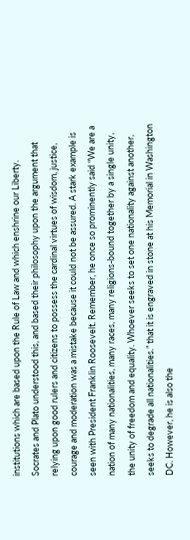institutions which are based upon the Rule of Law and which enshrine our Liberty.
Socrates and Plato understood this, and based their philosophy upon the argument that relying upon good rulers and citizens to possess the cardinal virtues of wisdom, justice, courage and moderation was a mistake because it could not be assured. A stark example is seen with President Franklin Roosevelt. Remember, he once so prominently said “We are a nation of many nationalities, many races, many religions-bound together by a single unity, the unity of freedom and equality. Whoever seeks to set one nationality against another, seeks to degrade all nationalities.” that it is engraved in stone at his Memorial in Washington DC. However, he is also the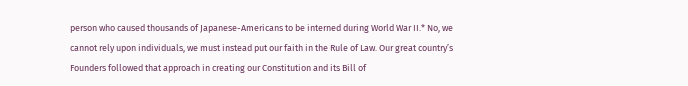person who caused thousands of Japanese-Americans to be interned during World War II.* No, we cannot rely upon individuals, we must instead put our faith in the Rule of Law. Our great country’s Founders followed that approach in creating our Constitution and its Bill of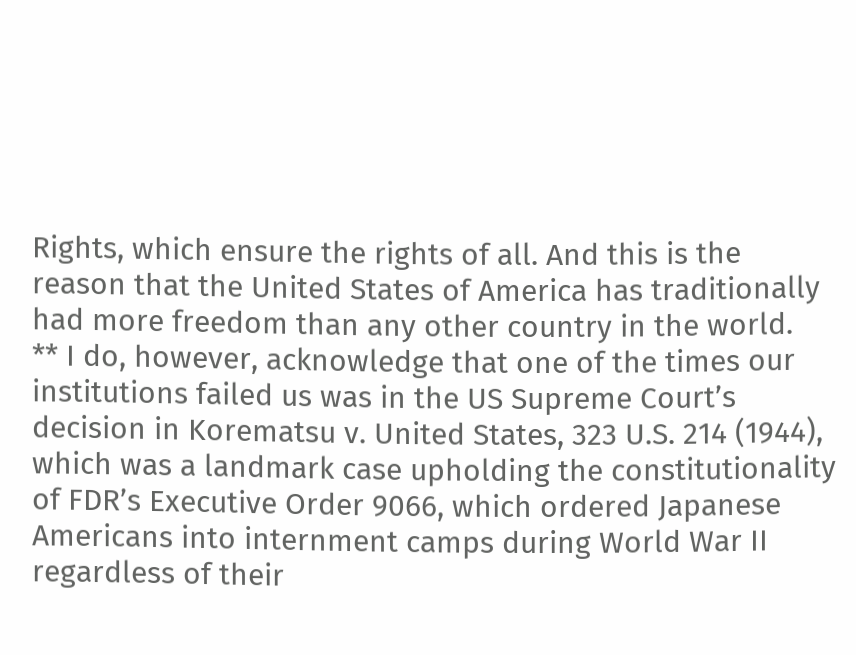Rights, which ensure the rights of all. And this is the reason that the United States of America has traditionally had more freedom than any other country in the world.
** I do, however, acknowledge that one of the times our institutions failed us was in the US Supreme Court’s decision in Korematsu v. United States, 323 U.S. 214 (1944), which was a landmark case upholding the constitutionality of FDR’s Executive Order 9066, which ordered Japanese Americans into internment camps during World War II regardless of their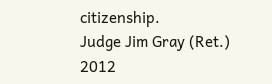citizenship.
Judge Jim Gray (Ret.)
2012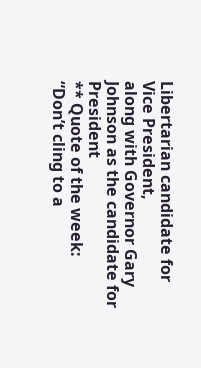Libertarian candidate for Vice President,
along with Governor Gary Johnson as the candidate for President
** Quote of the week:
“Don’t cling to a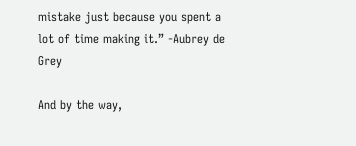mistake just because you spent a lot of time making it.” -Aubrey de Grey

And by the way,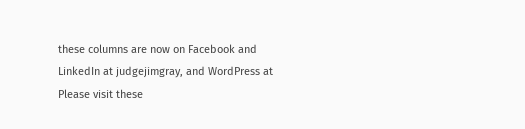these columns are now on Facebook and LinkedIn at judgejimgray, and WordPress at Please visit these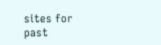sites for past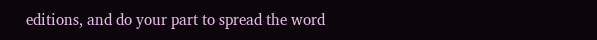editions, and do your part to spread the word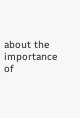about the importance of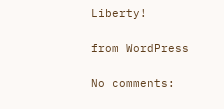Liberty!

from WordPress

No comments: